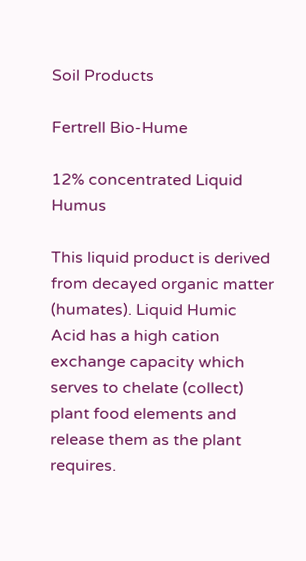Soil Products

Fertrell Bio-Hume

12% concentrated Liquid Humus

This liquid product is derived from decayed organic matter (humates). Liquid Humic Acid has a high cation exchange capacity which serves to chelate (collect) plant food elements and release them as the plant requires.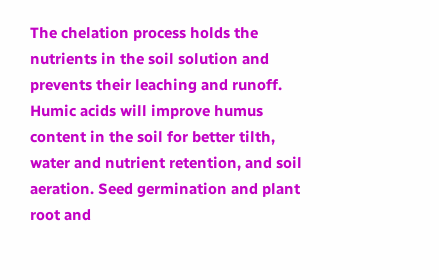The chelation process holds the nutrients in the soil solution and prevents their leaching and runoff. Humic acids will improve humus content in the soil for better tilth, water and nutrient retention, and soil aeration. Seed germination and plant root and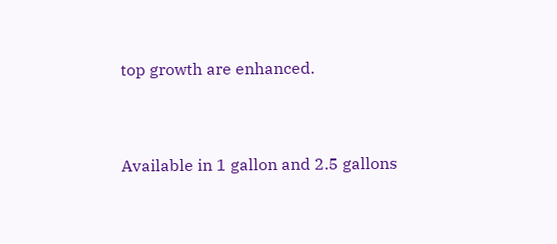top growth are enhanced.


Available in 1 gallon and 2.5 gallons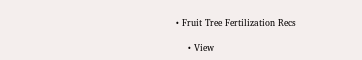• Fruit Tree Fertilization Recs

    • View